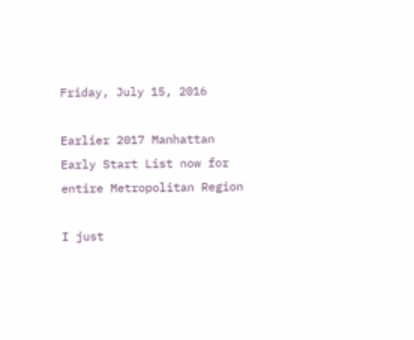Friday, July 15, 2016

Earlier 2017 Manhattan Early Start List now for entire Metropolitan Region

I just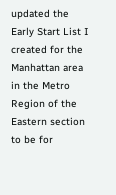updated the Early Start List I created for the Manhattan area in the Metro Region of the Eastern section to be for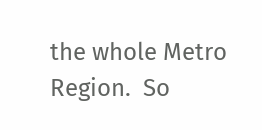the whole Metro Region.  So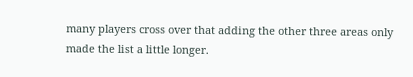many players cross over that adding the other three areas only made the list a little longer.